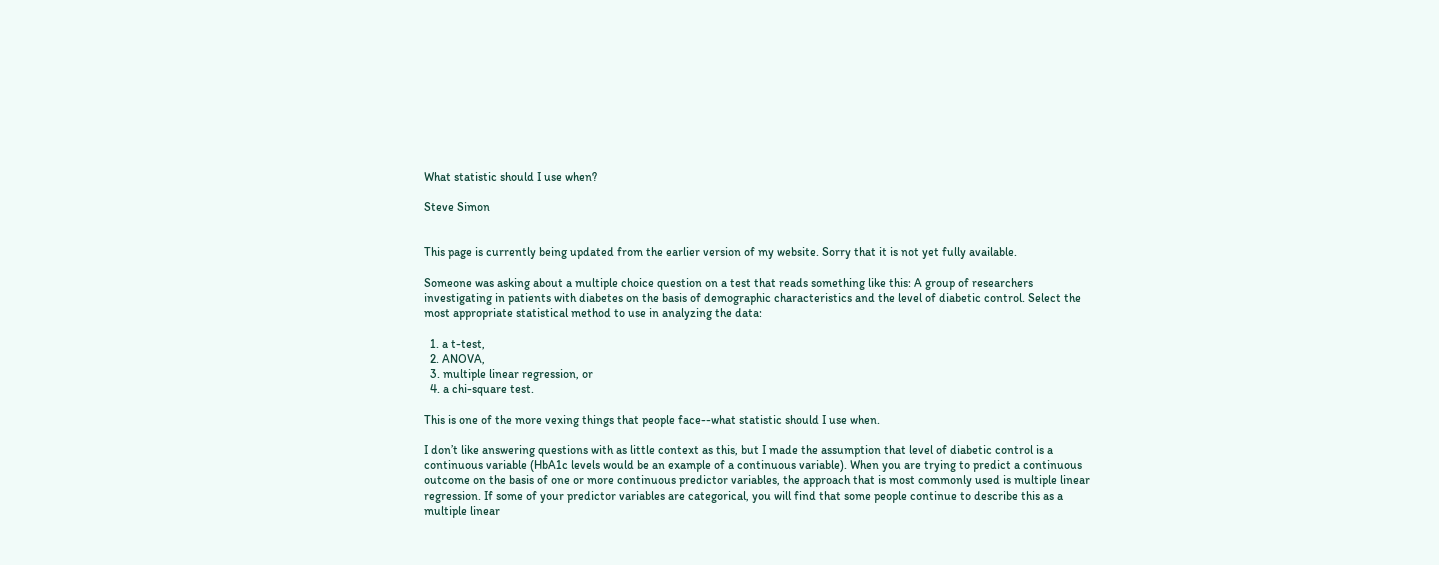What statistic should I use when?

Steve Simon


This page is currently being updated from the earlier version of my website. Sorry that it is not yet fully available.

Someone was asking about a multiple choice question on a test that reads something like this: A group of researchers investigating in patients with diabetes on the basis of demographic characteristics and the level of diabetic control. Select the most appropriate statistical method to use in analyzing the data:

  1. a t-test,
  2. ANOVA,
  3. multiple linear regression, or
  4. a chi-square test.

This is one of the more vexing things that people face--what statistic should I use when.

I don’t like answering questions with as little context as this, but I made the assumption that level of diabetic control is a continuous variable (HbA1c levels would be an example of a continuous variable). When you are trying to predict a continuous outcome on the basis of one or more continuous predictor variables, the approach that is most commonly used is multiple linear regression. If some of your predictor variables are categorical, you will find that some people continue to describe this as a multiple linear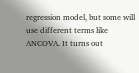regression model, but some will use different terms like ANCOVA. It turns out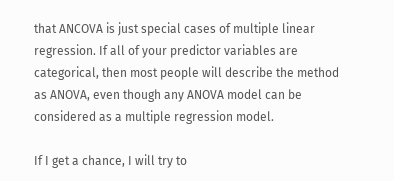that ANCOVA is just special cases of multiple linear regression. If all of your predictor variables are categorical, then most people will describe the method as ANOVA, even though any ANOVA model can be considered as a multiple regression model.

If I get a chance, I will try to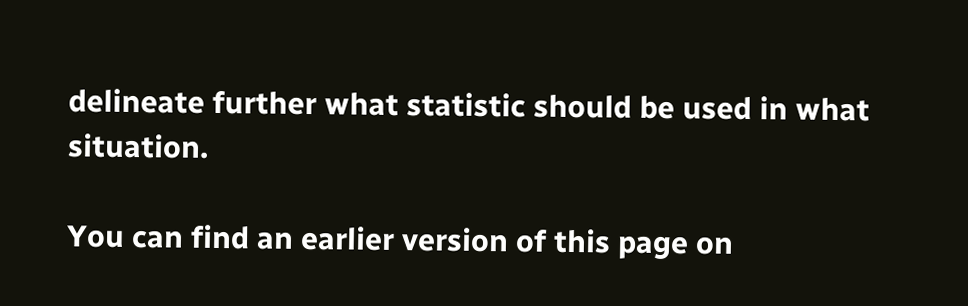delineate further what statistic should be used in what situation.

You can find an earlier version of this page on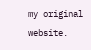my original website.